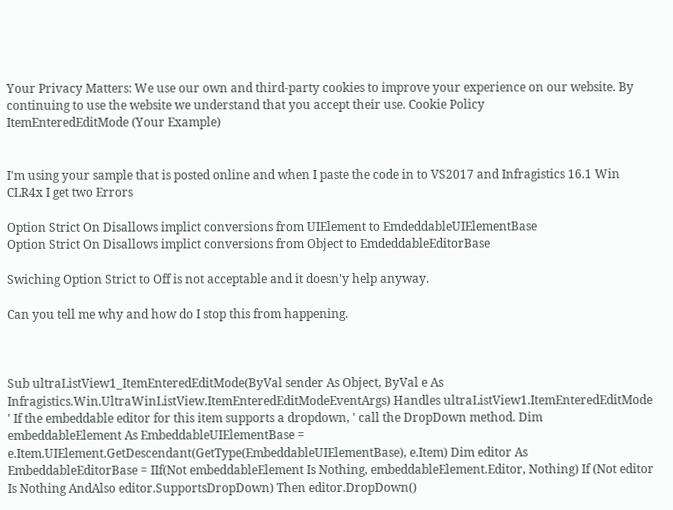Your Privacy Matters: We use our own and third-party cookies to improve your experience on our website. By continuing to use the website we understand that you accept their use. Cookie Policy
ItemEnteredEditMode (Your Example)


I'm using your sample that is posted online and when I paste the code in to VS2017 and Infragistics 16.1 Win CLR4x I get two Errors

Option Strict On Disallows implict conversions from UIElement to EmdeddableUIElementBase
Option Strict On Disallows implict conversions from Object to EmdeddableEditorBase

Swiching Option Strict to Off is not acceptable and it doesn'y help anyway.

Can you tell me why and how do I stop this from happening.



Sub ultraListView1_ItemEnteredEditMode(ByVal sender As Object, ByVal e As Infragistics.Win.UltraWinListView.ItemEnteredEditModeEventArgs) Handles ultraListView1.ItemEnteredEditMode ' If the embeddable editor for this item supports a dropdown, ' call the DropDown method. Dim embeddableElement As EmbeddableUIElementBase = e.Item.UIElement.GetDescendant(GetType(EmbeddableUIElementBase), e.Item) Dim editor As EmbeddableEditorBase = IIf(Not embeddableElement Is Nothing, embeddableElement.Editor, Nothing) If (Not editor Is Nothing AndAlso editor.SupportsDropDown) Then editor.DropDown()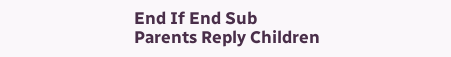End If End Sub
Parents Reply Children